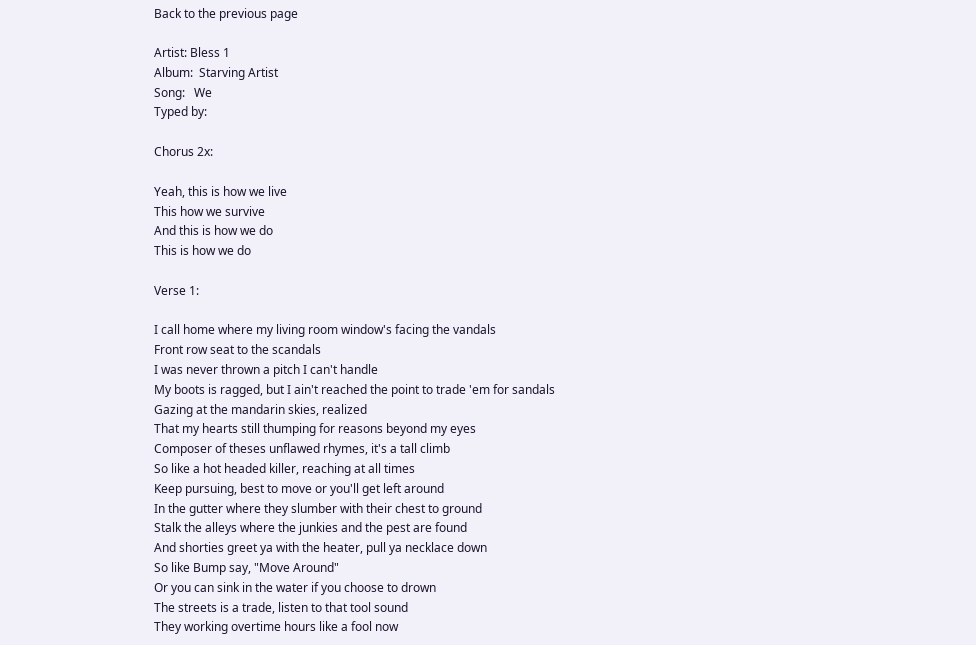Back to the previous page

Artist: Bless 1
Album:  Starving Artist
Song:   We
Typed by:

Chorus 2x:

Yeah, this is how we live
This how we survive
And this is how we do
This is how we do

Verse 1:

I call home where my living room window's facing the vandals
Front row seat to the scandals
I was never thrown a pitch I can't handle
My boots is ragged, but I ain't reached the point to trade 'em for sandals
Gazing at the mandarin skies, realized
That my hearts still thumping for reasons beyond my eyes
Composer of theses unflawed rhymes, it's a tall climb
So like a hot headed killer, reaching at all times
Keep pursuing, best to move or you'll get left around
In the gutter where they slumber with their chest to ground
Stalk the alleys where the junkies and the pest are found
And shorties greet ya with the heater, pull ya necklace down
So like Bump say, "Move Around"
Or you can sink in the water if you choose to drown
The streets is a trade, listen to that tool sound
They working overtime hours like a fool now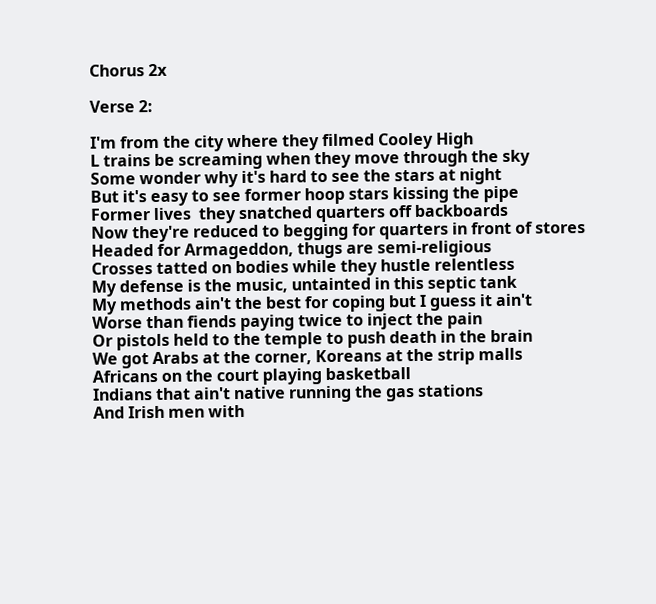Chorus 2x

Verse 2:

I'm from the city where they filmed Cooley High
L trains be screaming when they move through the sky
Some wonder why it's hard to see the stars at night
But it's easy to see former hoop stars kissing the pipe
Former lives  they snatched quarters off backboards
Now they're reduced to begging for quarters in front of stores
Headed for Armageddon, thugs are semi-religious
Crosses tatted on bodies while they hustle relentless
My defense is the music, untainted in this septic tank
My methods ain't the best for coping but I guess it ain't
Worse than fiends paying twice to inject the pain
Or pistols held to the temple to push death in the brain
We got Arabs at the corner, Koreans at the strip malls
Africans on the court playing basketball
Indians that ain't native running the gas stations
And Irish men with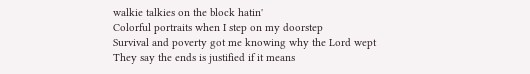walkie talkies on the block hatin'
Colorful portraits when I step on my doorstep
Survival and poverty got me knowing why the Lord wept
They say the ends is justified if it means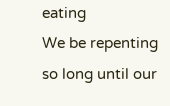eating
We be repenting so long until our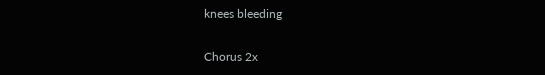knees bleeding

Chorus 2x